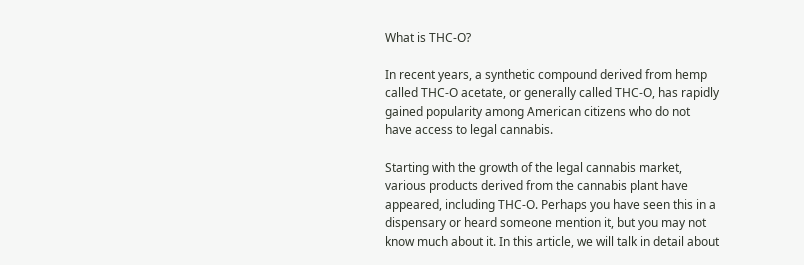What is THC-O?

In recent years, a synthetic compound derived from hemp called THC-O acetate, or generally called THC-O, has rapidly gained popularity among American citizens who do not have access to legal cannabis.

Starting with the growth of the legal cannabis market, various products derived from the cannabis plant have appeared, including THC-O. Perhaps you have seen this in a dispensary or heard someone mention it, but you may not know much about it. In this article, we will talk in detail about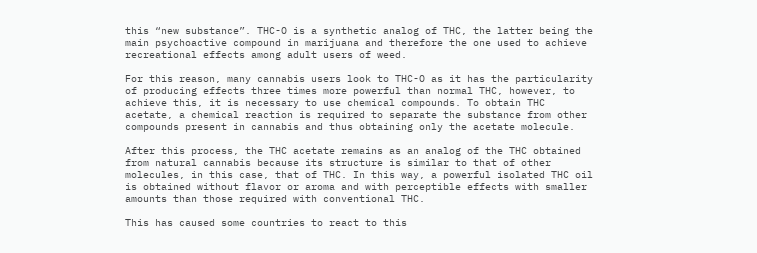this “new substance”. THC-O is a synthetic analog of THC, the latter being the main psychoactive compound in marijuana and therefore the one used to achieve recreational effects among adult users of weed.

For this reason, many cannabis users look to THC-O as it has the particularity of producing effects three times more powerful than normal THC, however, to achieve this, it is necessary to use chemical compounds. To obtain THC acetate, a chemical reaction is required to separate the substance from other compounds present in cannabis and thus obtaining only the acetate molecule.

After this process, the THC acetate remains as an analog of the THC obtained from natural cannabis because its structure is similar to that of other molecules, in this case, that of THC. In this way, a powerful isolated THC oil is obtained without flavor or aroma and with perceptible effects with smaller amounts than those required with conventional THC.

This has caused some countries to react to this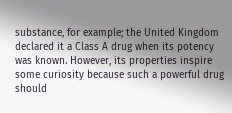substance, for example; the United Kingdom declared it a Class A drug when its potency was known. However, its properties inspire some curiosity because such a powerful drug should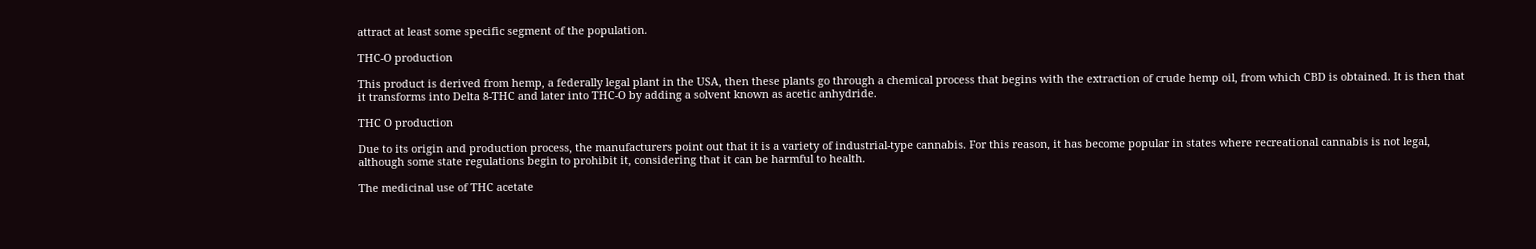attract at least some specific segment of the population.

THC-O production

This product is derived from hemp, a federally legal plant in the USA, then these plants go through a chemical process that begins with the extraction of crude hemp oil, from which CBD is obtained. It is then that it transforms into Delta 8-THC and later into THC-O by adding a solvent known as acetic anhydride.

THC O production

Due to its origin and production process, the manufacturers point out that it is a variety of industrial-type cannabis. For this reason, it has become popular in states where recreational cannabis is not legal, although some state regulations begin to prohibit it, considering that it can be harmful to health.

The medicinal use of THC acetate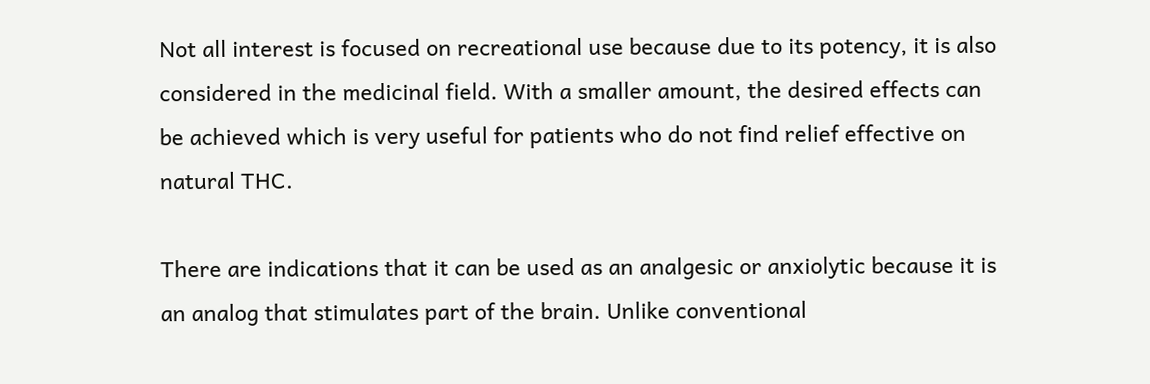Not all interest is focused on recreational use because due to its potency, it is also considered in the medicinal field. With a smaller amount, the desired effects can be achieved which is very useful for patients who do not find relief effective on natural THC.

There are indications that it can be used as an analgesic or anxiolytic because it is an analog that stimulates part of the brain. Unlike conventional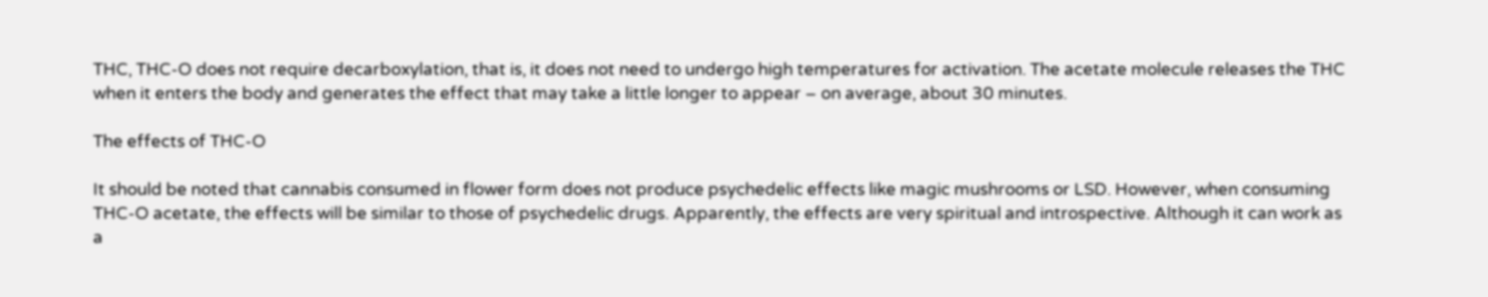THC, THC-O does not require decarboxylation, that is, it does not need to undergo high temperatures for activation. The acetate molecule releases the THC when it enters the body and generates the effect that may take a little longer to appear – on average, about 30 minutes.

The effects of THC-O

It should be noted that cannabis consumed in flower form does not produce psychedelic effects like magic mushrooms or LSD. However, when consuming THC-O acetate, the effects will be similar to those of psychedelic drugs. Apparently, the effects are very spiritual and introspective. Although it can work as a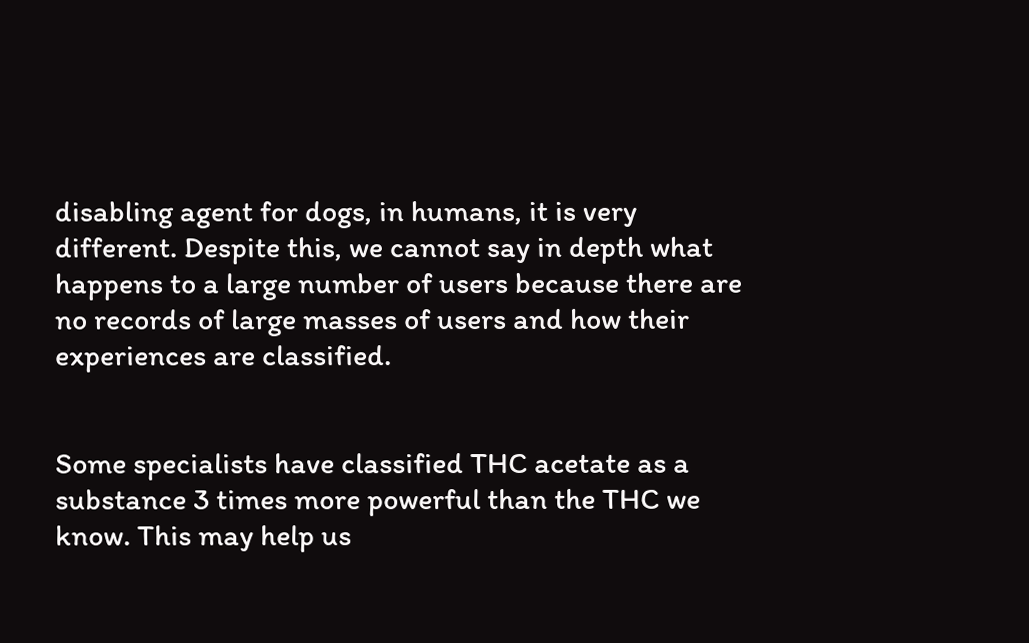disabling agent for dogs, in humans, it is very different. Despite this, we cannot say in depth what happens to a large number of users because there are no records of large masses of users and how their experiences are classified.


Some specialists have classified THC acetate as a substance 3 times more powerful than the THC we know. This may help us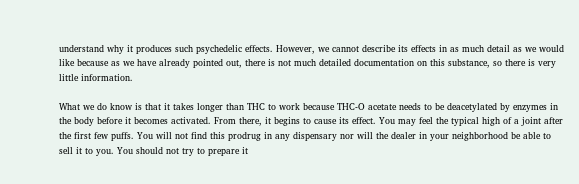understand why it produces such psychedelic effects. However, we cannot describe its effects in as much detail as we would like because as we have already pointed out, there is not much detailed documentation on this substance, so there is very little information.

What we do know is that it takes longer than THC to work because THC-O acetate needs to be deacetylated by enzymes in the body before it becomes activated. From there, it begins to cause its effect. You may feel the typical high of a joint after the first few puffs. You will not find this prodrug in any dispensary nor will the dealer in your neighborhood be able to sell it to you. You should not try to prepare it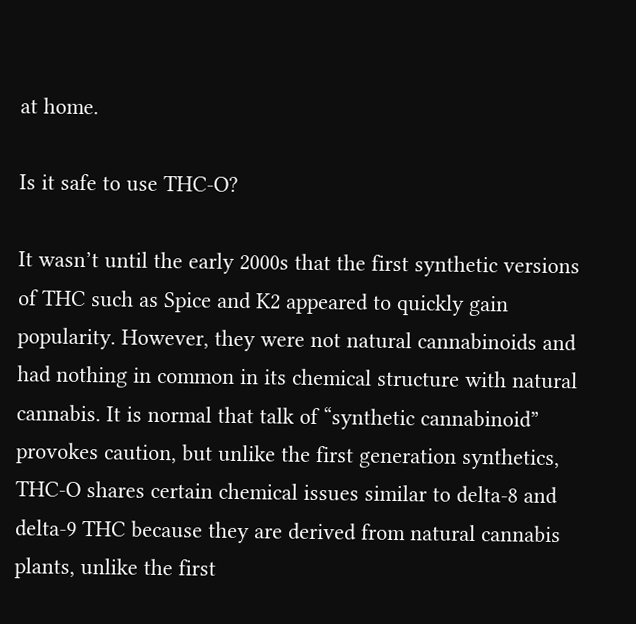at home.

Is it safe to use THC-O?

It wasn’t until the early 2000s that the first synthetic versions of THC such as Spice and K2 appeared to quickly gain popularity. However, they were not natural cannabinoids and had nothing in common in its chemical structure with natural cannabis. It is normal that talk of “synthetic cannabinoid” provokes caution, but unlike the first generation synthetics, THC-O shares certain chemical issues similar to delta-8 and delta-9 THC because they are derived from natural cannabis plants, unlike the first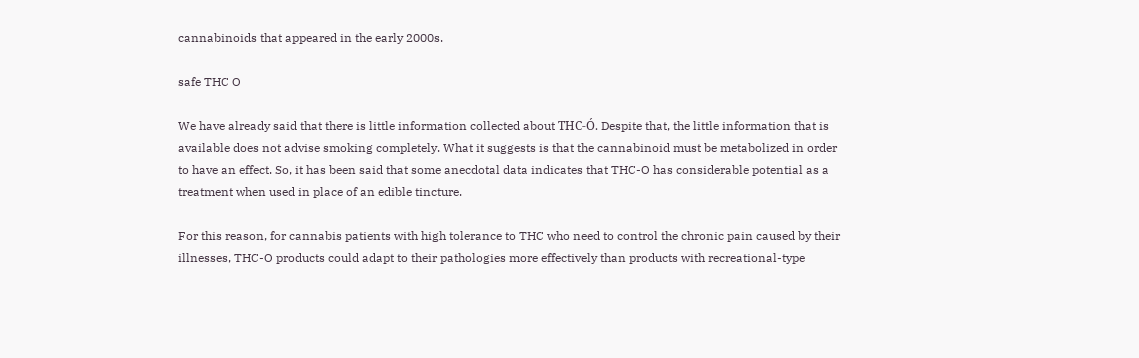cannabinoids that appeared in the early 2000s.

safe THC O

We have already said that there is little information collected about THC-Ó. Despite that, the little information that is available does not advise smoking completely. What it suggests is that the cannabinoid must be metabolized in order to have an effect. So, it has been said that some anecdotal data indicates that THC-O has considerable potential as a treatment when used in place of an edible tincture.

For this reason, for cannabis patients with high tolerance to THC who need to control the chronic pain caused by their illnesses, THC-O products could adapt to their pathologies more effectively than products with recreational-type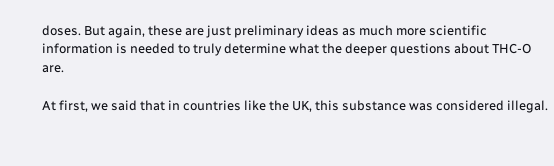doses. But again, these are just preliminary ideas as much more scientific information is needed to truly determine what the deeper questions about THC-O are.

At first, we said that in countries like the UK, this substance was considered illegal.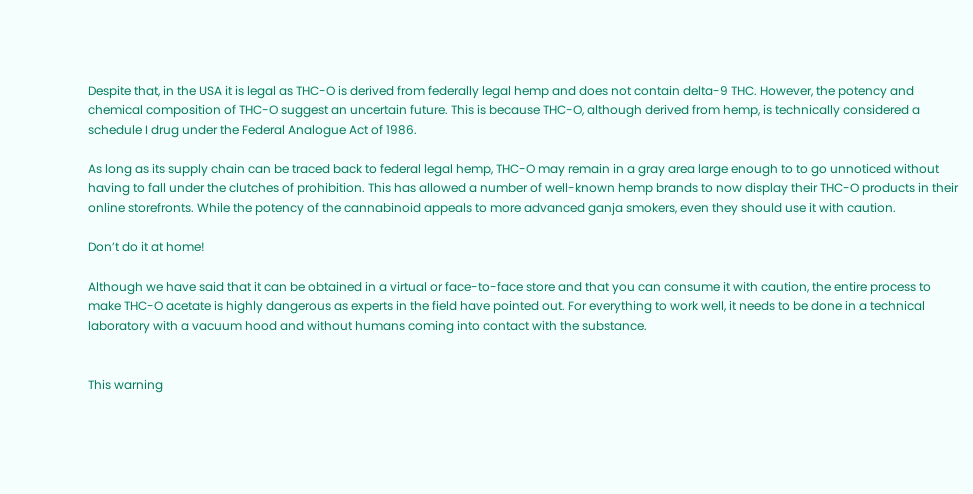Despite that, in the USA it is legal as THC-O is derived from federally legal hemp and does not contain delta-9 THC. However, the potency and chemical composition of THC-O suggest an uncertain future. This is because THC-O, although derived from hemp, is technically considered a schedule I drug under the Federal Analogue Act of 1986.

As long as its supply chain can be traced back to federal legal hemp, THC-O may remain in a gray area large enough to to go unnoticed without having to fall under the clutches of prohibition. This has allowed a number of well-known hemp brands to now display their THC-O products in their online storefronts. While the potency of the cannabinoid appeals to more advanced ganja smokers, even they should use it with caution.

Don’t do it at home!

Although we have said that it can be obtained in a virtual or face-to-face store and that you can consume it with caution, the entire process to make THC-O acetate is highly dangerous as experts in the field have pointed out. For everything to work well, it needs to be done in a technical laboratory with a vacuum hood and without humans coming into contact with the substance.


This warning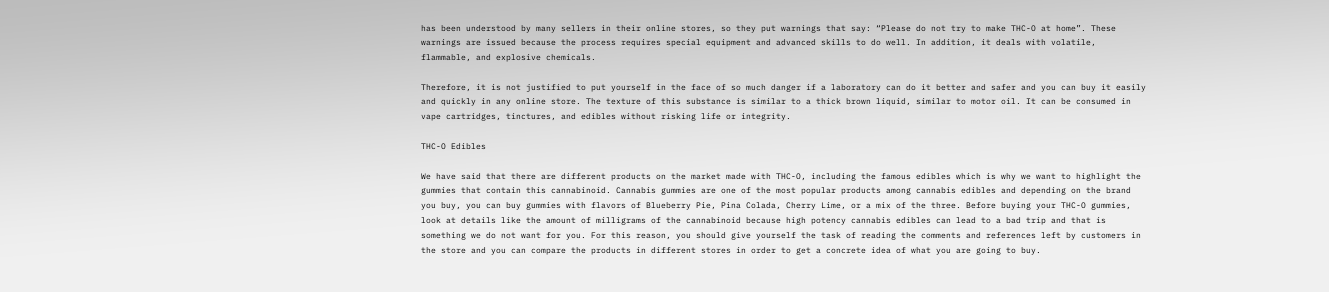has been understood by many sellers in their online stores, so they put warnings that say: “Please do not try to make THC-O at home”. These warnings are issued because the process requires special equipment and advanced skills to do well. In addition, it deals with volatile, flammable, and explosive chemicals.

Therefore, it is not justified to put yourself in the face of so much danger if a laboratory can do it better and safer and you can buy it easily and quickly in any online store. The texture of this substance is similar to a thick brown liquid, similar to motor oil. It can be consumed in vape cartridges, tinctures, and edibles without risking life or integrity.

THC-O Edibles

We have said that there are different products on the market made with THC-O, including the famous edibles which is why we want to highlight the gummies that contain this cannabinoid. Cannabis gummies are one of the most popular products among cannabis edibles and depending on the brand you buy, you can buy gummies with flavors of Blueberry Pie, Pina Colada, Cherry Lime, or a mix of the three. Before buying your THC-O gummies, look at details like the amount of milligrams of the cannabinoid because high potency cannabis edibles can lead to a bad trip and that is something we do not want for you. For this reason, you should give yourself the task of reading the comments and references left by customers in the store and you can compare the products in different stores in order to get a concrete idea of what you are going to buy.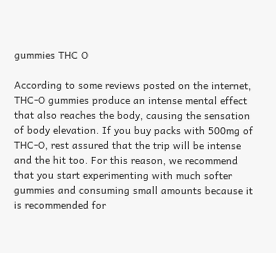gummies THC O

According to some reviews posted on the internet, THC-O gummies produce an intense mental effect that also reaches the body, causing the sensation of body elevation. If you buy packs with 500mg of THC-O, rest assured that the trip will be intense and the hit too. For this reason, we recommend that you start experimenting with much softer gummies and consuming small amounts because it is recommended for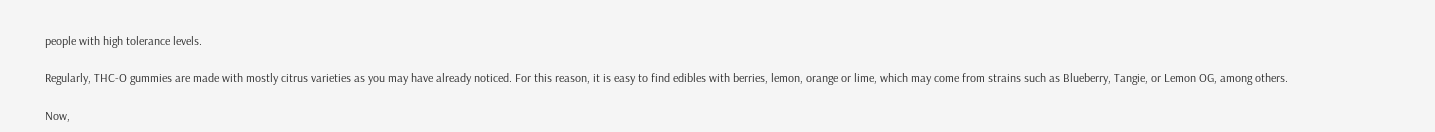people with high tolerance levels.

Regularly, THC-O gummies are made with mostly citrus varieties as you may have already noticed. For this reason, it is easy to find edibles with berries, lemon, orange or lime, which may come from strains such as Blueberry, Tangie, or Lemon OG, among others.

Now,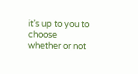it’s up to you to choose whether or not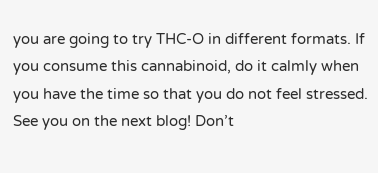you are going to try THC-O in different formats. If you consume this cannabinoid, do it calmly when you have the time so that you do not feel stressed. See you on the next blog! Don’t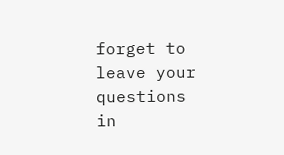forget to leave your questions in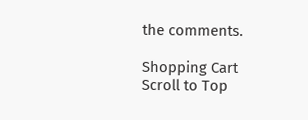the comments.

Shopping Cart
Scroll to Top